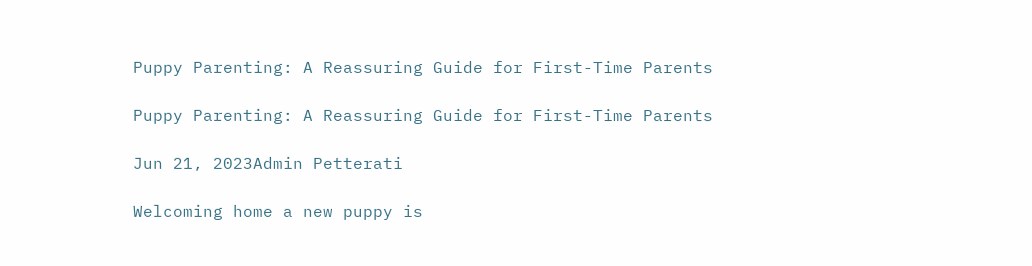Puppy Parenting: A Reassuring Guide for First-Time Parents

Puppy Parenting: A Reassuring Guide for First-Time Parents

Jun 21, 2023Admin Petterati

Welcoming home a new puppy is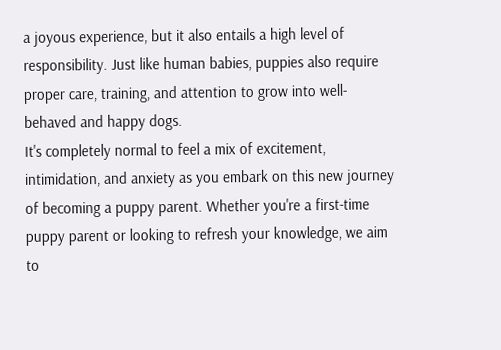a joyous experience, but it also entails a high level of responsibility. Just like human babies, puppies also require proper care, training, and attention to grow into well-behaved and happy dogs.
It's completely normal to feel a mix of excitement, intimidation, and anxiety as you embark on this new journey of becoming a puppy parent. Whether you're a first-time puppy parent or looking to refresh your knowledge, we aim to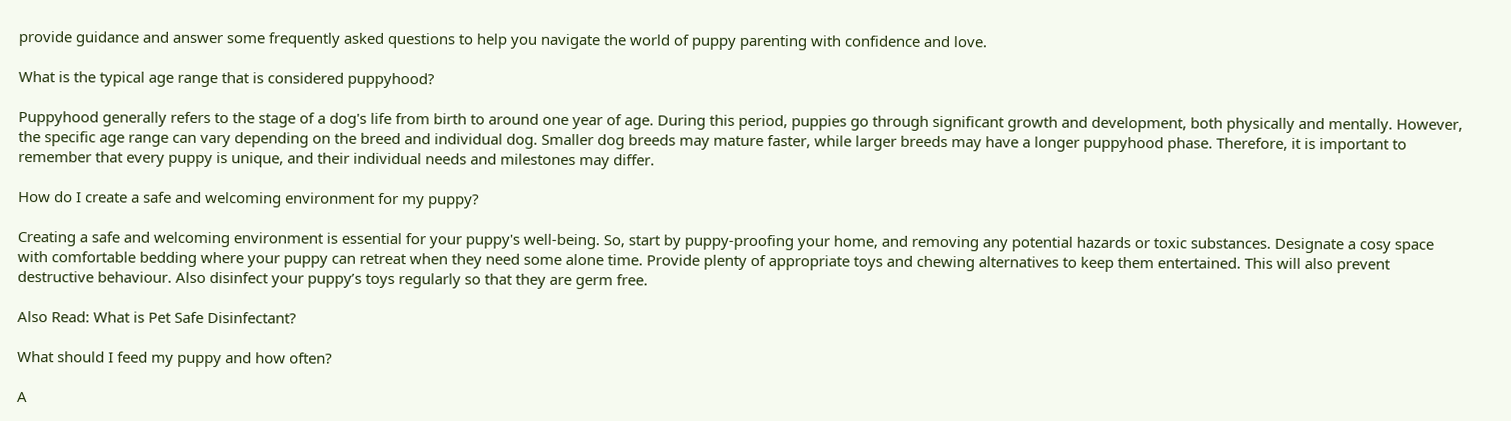provide guidance and answer some frequently asked questions to help you navigate the world of puppy parenting with confidence and love.

What is the typical age range that is considered puppyhood?

Puppyhood generally refers to the stage of a dog's life from birth to around one year of age. During this period, puppies go through significant growth and development, both physically and mentally. However, the specific age range can vary depending on the breed and individual dog. Smaller dog breeds may mature faster, while larger breeds may have a longer puppyhood phase. Therefore, it is important to remember that every puppy is unique, and their individual needs and milestones may differ.

How do I create a safe and welcoming environment for my puppy?

Creating a safe and welcoming environment is essential for your puppy's well-being. So, start by puppy-proofing your home, and removing any potential hazards or toxic substances. Designate a cosy space with comfortable bedding where your puppy can retreat when they need some alone time. Provide plenty of appropriate toys and chewing alternatives to keep them entertained. This will also prevent destructive behaviour. Also disinfect your puppy’s toys regularly so that they are germ free.

Also Read: What is Pet Safe Disinfectant?

What should I feed my puppy and how often?

A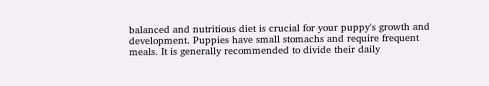balanced and nutritious diet is crucial for your puppy's growth and development. Puppies have small stomachs and require frequent meals. It is generally recommended to divide their daily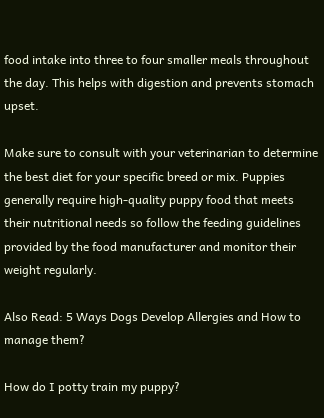food intake into three to four smaller meals throughout the day. This helps with digestion and prevents stomach upset.

Make sure to consult with your veterinarian to determine the best diet for your specific breed or mix. Puppies generally require high-quality puppy food that meets their nutritional needs so follow the feeding guidelines provided by the food manufacturer and monitor their weight regularly.

Also Read: 5 Ways Dogs Develop Allergies and How to manage them?

How do I potty train my puppy?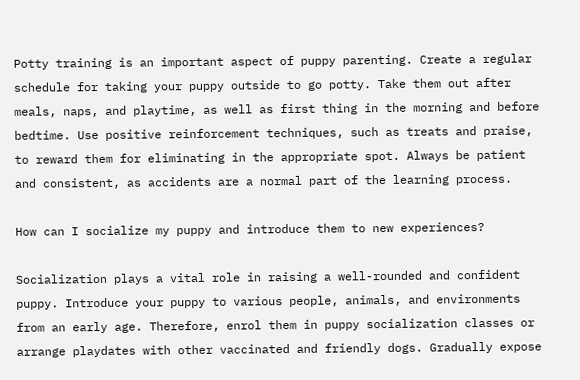Potty training is an important aspect of puppy parenting. Create a regular schedule for taking your puppy outside to go potty. Take them out after meals, naps, and playtime, as well as first thing in the morning and before bedtime. Use positive reinforcement techniques, such as treats and praise, to reward them for eliminating in the appropriate spot. Always be patient and consistent, as accidents are a normal part of the learning process.

How can I socialize my puppy and introduce them to new experiences?

Socialization plays a vital role in raising a well-rounded and confident puppy. Introduce your puppy to various people, animals, and environments from an early age. Therefore, enrol them in puppy socialization classes or arrange playdates with other vaccinated and friendly dogs. Gradually expose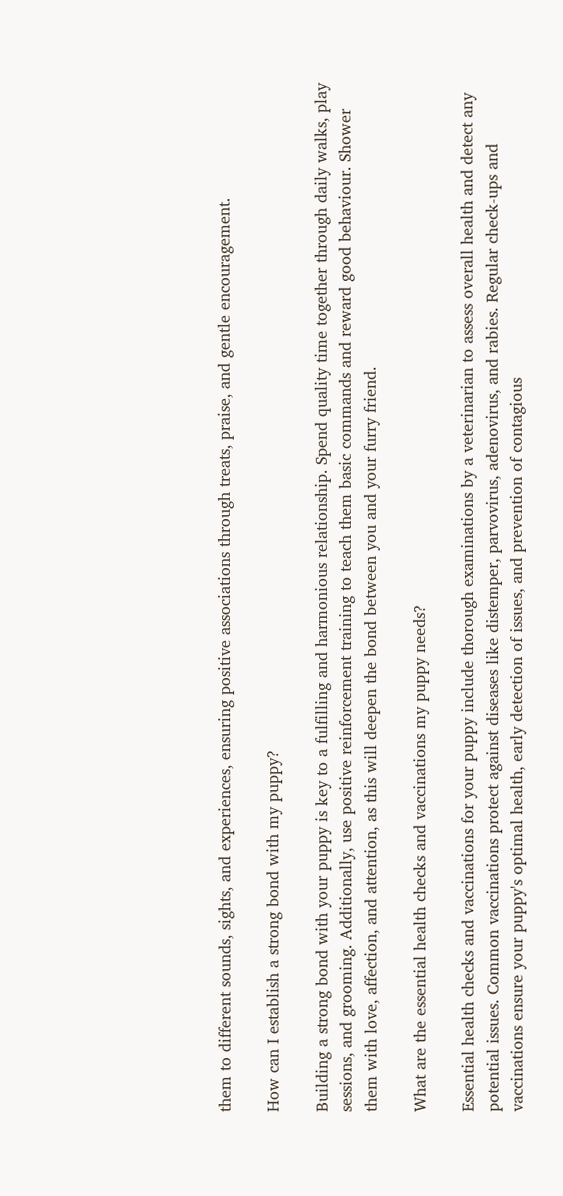them to different sounds, sights, and experiences, ensuring positive associations through treats, praise, and gentle encouragement.

How can I establish a strong bond with my puppy?

Building a strong bond with your puppy is key to a fulfilling and harmonious relationship. Spend quality time together through daily walks, play sessions, and grooming. Additionally, use positive reinforcement training to teach them basic commands and reward good behaviour. Shower them with love, affection, and attention, as this will deepen the bond between you and your furry friend.

What are the essential health checks and vaccinations my puppy needs?

Essential health checks and vaccinations for your puppy include thorough examinations by a veterinarian to assess overall health and detect any potential issues. Common vaccinations protect against diseases like distemper, parvovirus, adenovirus, and rabies. Regular check-ups and vaccinations ensure your puppy's optimal health, early detection of issues, and prevention of contagious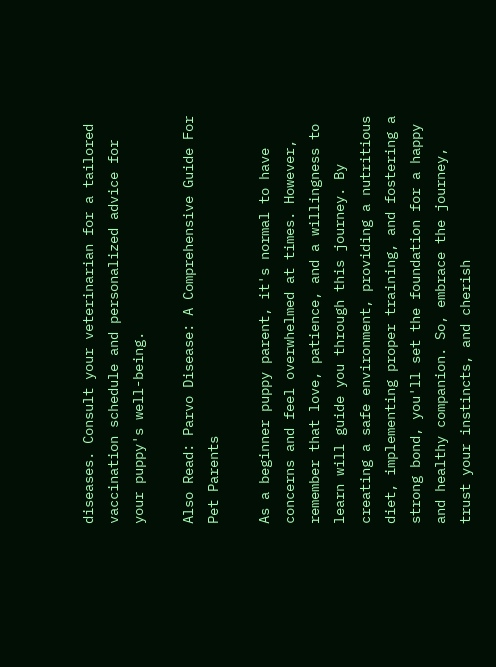diseases. Consult your veterinarian for a tailored vaccination schedule and personalized advice for your puppy's well-being.

Also Read: Parvo Disease: A Comprehensive Guide For Pet Parents

As a beginner puppy parent, it's normal to have concerns and feel overwhelmed at times. However, remember that love, patience, and a willingness to learn will guide you through this journey. By creating a safe environment, providing a nutritious diet, implementing proper training, and fostering a strong bond, you'll set the foundation for a happy and healthy companion. So, embrace the journey, trust your instincts, and cherish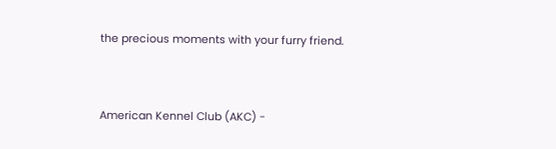the precious moments with your furry friend.


American Kennel Club (AKC) -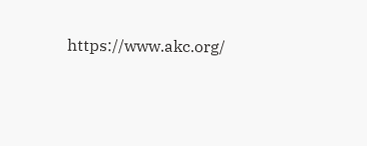https://www.akc.org/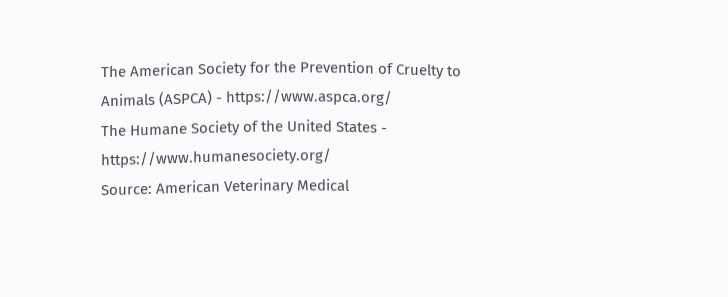The American Society for the Prevention of Cruelty to Animals (ASPCA) - https://www.aspca.org/
The Humane Society of the United States - https://www.humanesociety.org/
Source: American Veterinary Medical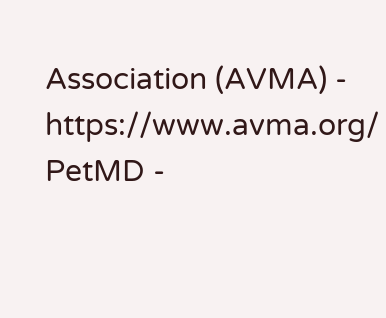Association (AVMA) - https://www.avma.org/
PetMD -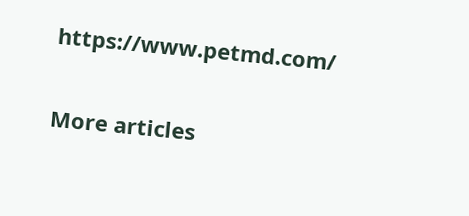https://www.petmd.com/

More articles